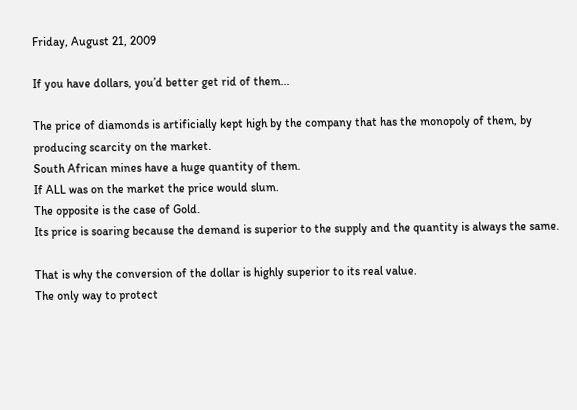Friday, August 21, 2009

If you have dollars, you’d better get rid of them...

The price of diamonds is artificially kept high by the company that has the monopoly of them, by producing scarcity on the market.
South African mines have a huge quantity of them.
If ALL was on the market the price would slum.
The opposite is the case of Gold.
Its price is soaring because the demand is superior to the supply and the quantity is always the same.

That is why the conversion of the dollar is highly superior to its real value.
The only way to protect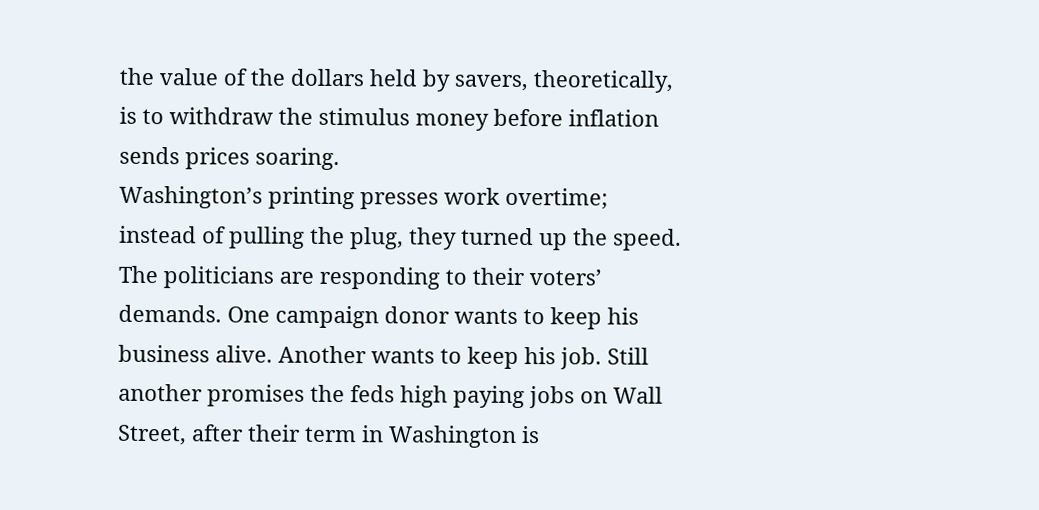the value of the dollars held by savers, theoretically, is to withdraw the stimulus money before inflation sends prices soaring.
Washington’s printing presses work overtime; instead of pulling the plug, they turned up the speed.
The politicians are responding to their voters’ demands. One campaign donor wants to keep his business alive. Another wants to keep his job. Still another promises the feds high paying jobs on Wall Street, after their term in Washington is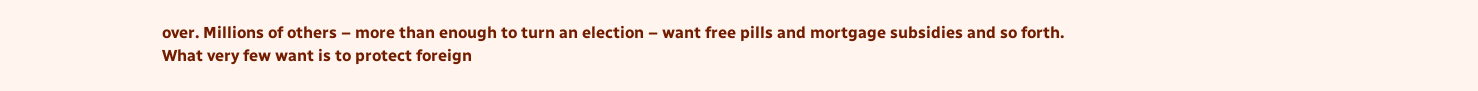over. Millions of others – more than enough to turn an election – want free pills and mortgage subsidies and so forth.
What very few want is to protect foreign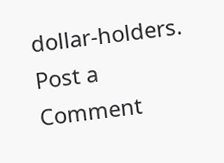dollar-holders.
Post a Comment